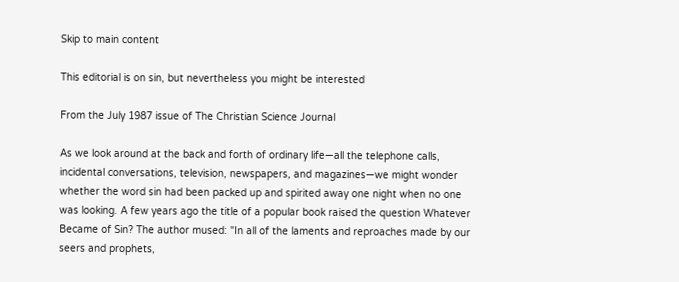Skip to main content

This editorial is on sin, but nevertheless you might be interested

From the July 1987 issue of The Christian Science Journal

As we look around at the back and forth of ordinary life—all the telephone calls, incidental conversations, television, newspapers, and magazines—we might wonder whether the word sin had been packed up and spirited away one night when no one was looking. A few years ago the title of a popular book raised the question Whatever Became of Sin? The author mused: "In all of the laments and reproaches made by our seers and prophets,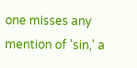one misses any mention of 'sin,' a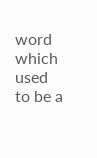word which used to be a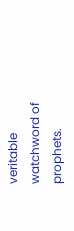veritable watchword of prophets.